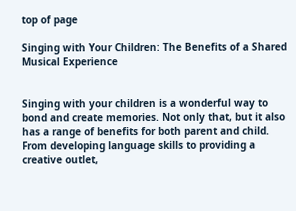top of page

Singing with Your Children: The Benefits of a Shared Musical Experience


Singing with your children is a wonderful way to bond and create memories. Not only that, but it also has a range of benefits for both parent and child. From developing language skills to providing a creative outlet,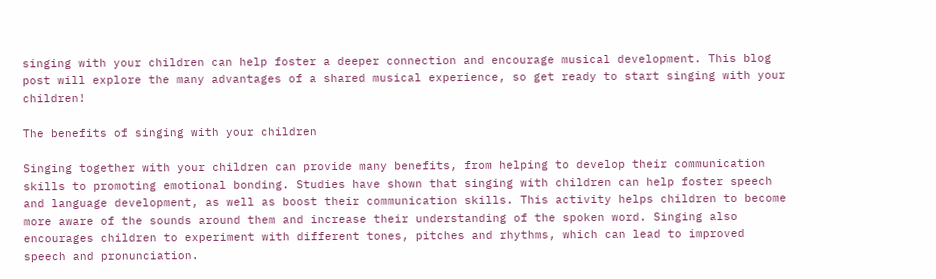singing with your children can help foster a deeper connection and encourage musical development. This blog post will explore the many advantages of a shared musical experience, so get ready to start singing with your children!

The benefits of singing with your children

Singing together with your children can provide many benefits, from helping to develop their communication skills to promoting emotional bonding. Studies have shown that singing with children can help foster speech and language development, as well as boost their communication skills. This activity helps children to become more aware of the sounds around them and increase their understanding of the spoken word. Singing also encourages children to experiment with different tones, pitches and rhythms, which can lead to improved speech and pronunciation.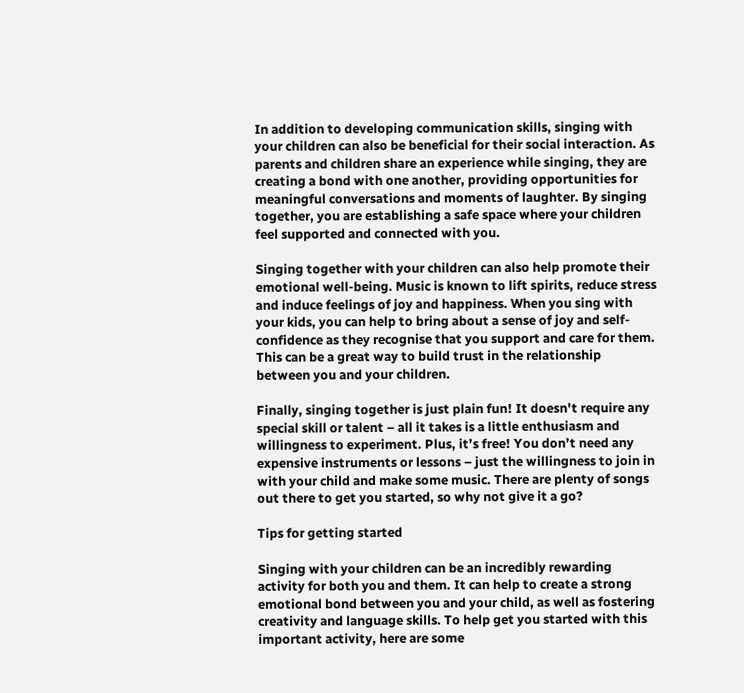In addition to developing communication skills, singing with your children can also be beneficial for their social interaction. As parents and children share an experience while singing, they are creating a bond with one another, providing opportunities for meaningful conversations and moments of laughter. By singing together, you are establishing a safe space where your children feel supported and connected with you.

Singing together with your children can also help promote their emotional well-being. Music is known to lift spirits, reduce stress and induce feelings of joy and happiness. When you sing with your kids, you can help to bring about a sense of joy and self-confidence as they recognise that you support and care for them. This can be a great way to build trust in the relationship between you and your children.

Finally, singing together is just plain fun! It doesn't require any special skill or talent – all it takes is a little enthusiasm and willingness to experiment. Plus, it’s free! You don’t need any expensive instruments or lessons – just the willingness to join in with your child and make some music. There are plenty of songs out there to get you started, so why not give it a go?

Tips for getting started

Singing with your children can be an incredibly rewarding activity for both you and them. It can help to create a strong emotional bond between you and your child, as well as fostering creativity and language skills. To help get you started with this important activity, here are some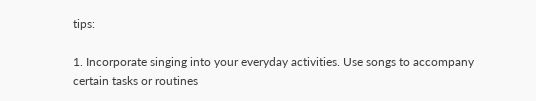tips:

1. Incorporate singing into your everyday activities. Use songs to accompany certain tasks or routines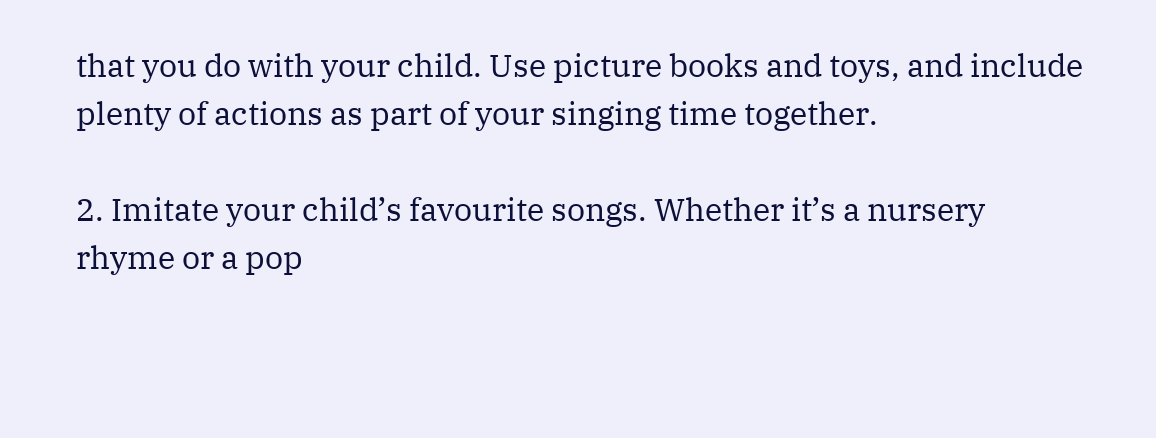that you do with your child. Use picture books and toys, and include plenty of actions as part of your singing time together.

2. Imitate your child’s favourite songs. Whether it’s a nursery rhyme or a pop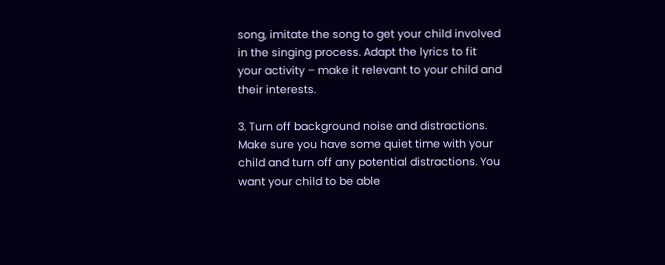song, imitate the song to get your child involved in the singing process. Adapt the lyrics to fit your activity – make it relevant to your child and their interests.

3. Turn off background noise and distractions. Make sure you have some quiet time with your child and turn off any potential distractions. You want your child to be able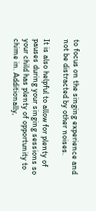to focus on the singing experience and not be distracted by other noises.

It is also helpful to allow for plenty of pauses during your singing sessions so your child has plenty of opportunity to chime in. Additionally,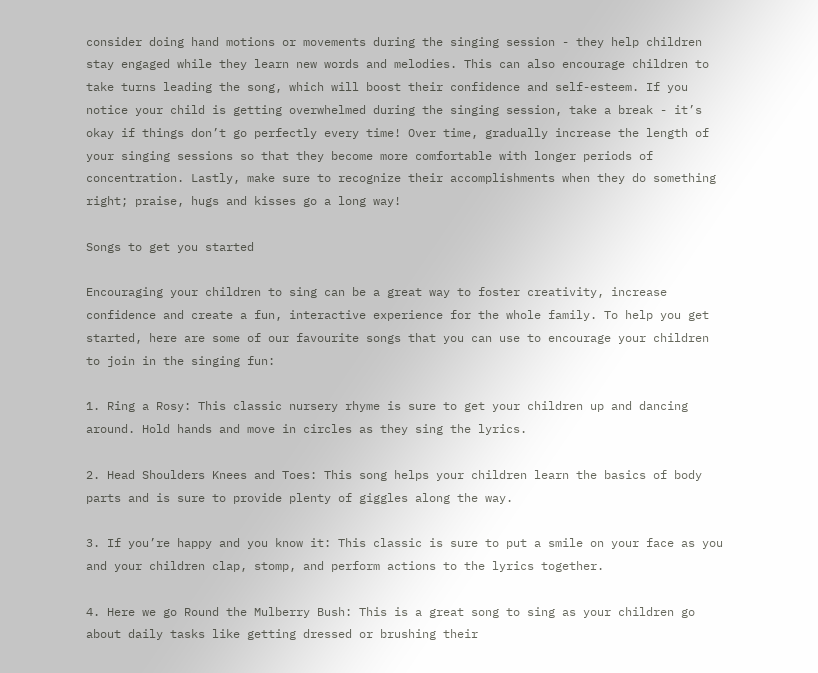consider doing hand motions or movements during the singing session - they help children stay engaged while they learn new words and melodies. This can also encourage children to take turns leading the song, which will boost their confidence and self-esteem. If you notice your child is getting overwhelmed during the singing session, take a break - it’s okay if things don’t go perfectly every time! Over time, gradually increase the length of your singing sessions so that they become more comfortable with longer periods of concentration. Lastly, make sure to recognize their accomplishments when they do something right; praise, hugs and kisses go a long way!

Songs to get you started

Encouraging your children to sing can be a great way to foster creativity, increase confidence and create a fun, interactive experience for the whole family. To help you get started, here are some of our favourite songs that you can use to encourage your children to join in the singing fun:

1. Ring a Rosy: This classic nursery rhyme is sure to get your children up and dancing around. Hold hands and move in circles as they sing the lyrics.

2. Head Shoulders Knees and Toes: This song helps your children learn the basics of body parts and is sure to provide plenty of giggles along the way.

3. If you’re happy and you know it: This classic is sure to put a smile on your face as you and your children clap, stomp, and perform actions to the lyrics together.

4. Here we go Round the Mulberry Bush: This is a great song to sing as your children go about daily tasks like getting dressed or brushing their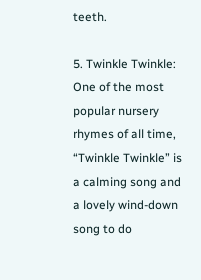teeth.

5. Twinkle Twinkle: One of the most popular nursery rhymes of all time, “Twinkle Twinkle” is a calming song and a lovely wind-down song to do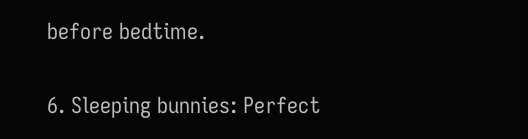before bedtime.

6. Sleeping bunnies: Perfect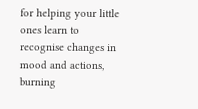for helping your little ones learn to recognise changes in mood and actions, burning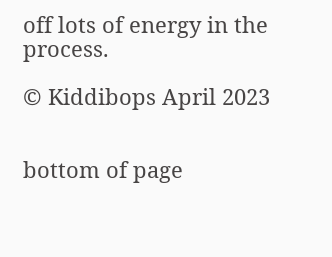off lots of energy in the process.

© Kiddibops April 2023


bottom of page